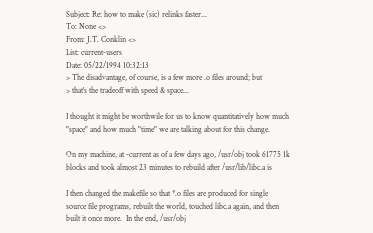Subject: Re: how to make (sic) relinks faster...
To: None <>
From: J.T. Conklin <>
List: current-users
Date: 05/22/1994 10:32:13
> The disadvantage, of course, is a few more .o files around; but
> that's the tradeoff with speed & space...

I thought it might be worthwile for us to know quantitatively how much
"space" and how much "time" we are talking about for this change.

On my machine, at -current as of a few days ago, /usr/obj took 61775 1k
blocks and took almost 23 minutes to rebuild after /usr/lib/libc.a is

I then changed the makefile so that *.o files are produced for single
source file programs, rebuilt the world, touched libc.a again, and then
built it once more.  In the end, /usr/obj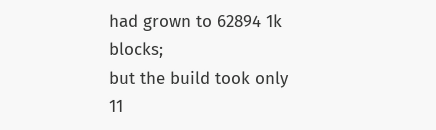had grown to 62894 1k blocks;
but the build took only 11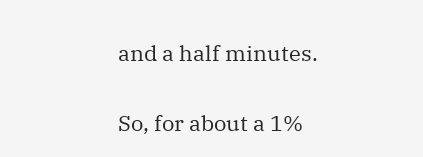and a half minutes.

So, for about a 1%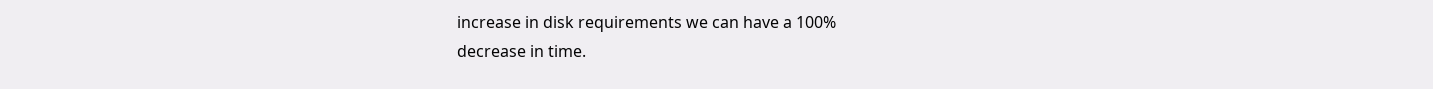increase in disk requirements we can have a 100%
decrease in time.